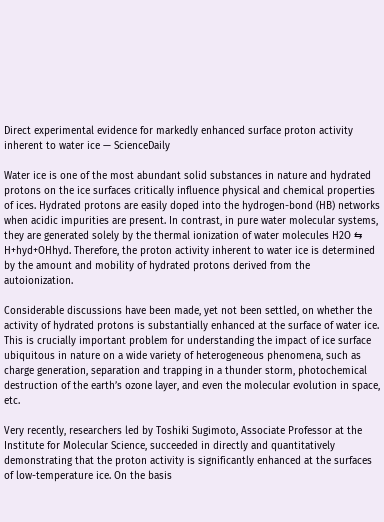Direct experimental evidence for markedly enhanced surface proton activity inherent to water ice — ScienceDaily

Water ice is one of the most abundant solid substances in nature and hydrated protons on the ice surfaces critically influence physical and chemical properties of ices. Hydrated protons are easily doped into the hydrogen-bond (HB) networks when acidic impurities are present. In contrast, in pure water molecular systems, they are generated solely by the thermal ionization of water molecules H2O ⇆ H+hyd+OHhyd. Therefore, the proton activity inherent to water ice is determined by the amount and mobility of hydrated protons derived from the autoionization.

Considerable discussions have been made, yet not been settled, on whether the activity of hydrated protons is substantially enhanced at the surface of water ice. This is crucially important problem for understanding the impact of ice surface ubiquitous in nature on a wide variety of heterogeneous phenomena, such as charge generation, separation and trapping in a thunder storm, photochemical destruction of the earth’s ozone layer, and even the molecular evolution in space, etc.

Very recently, researchers led by Toshiki Sugimoto, Associate Professor at the Institute for Molecular Science, succeeded in directly and quantitatively demonstrating that the proton activity is significantly enhanced at the surfaces of low-temperature ice. On the basis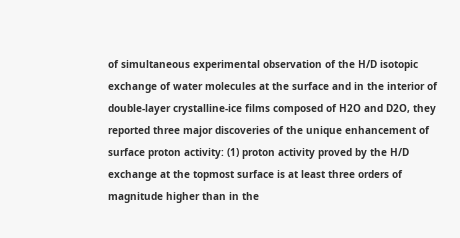of simultaneous experimental observation of the H/D isotopic exchange of water molecules at the surface and in the interior of double-layer crystalline-ice films composed of H2O and D2O, they reported three major discoveries of the unique enhancement of surface proton activity: (1) proton activity proved by the H/D exchange at the topmost surface is at least three orders of magnitude higher than in the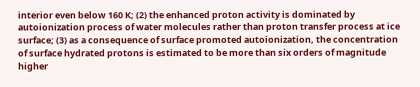interior even below 160 K; (2) the enhanced proton activity is dominated by autoionization process of water molecules rather than proton transfer process at ice surface; (3) as a consequence of surface promoted autoionization, the concentration of surface hydrated protons is estimated to be more than six orders of magnitude higher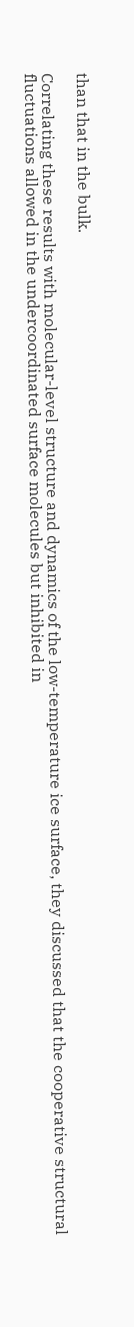than that in the bulk.

Correlating these results with molecular-level structure and dynamics of the low-temperature ice surface, they discussed that the cooperative structural fluctuations allowed in the undercoordinated surface molecules but inhibited in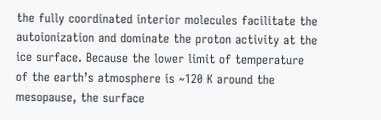the fully coordinated interior molecules facilitate the autoionization and dominate the proton activity at the ice surface. Because the lower limit of temperature of the earth’s atmosphere is ~120 K around the mesopause, the surface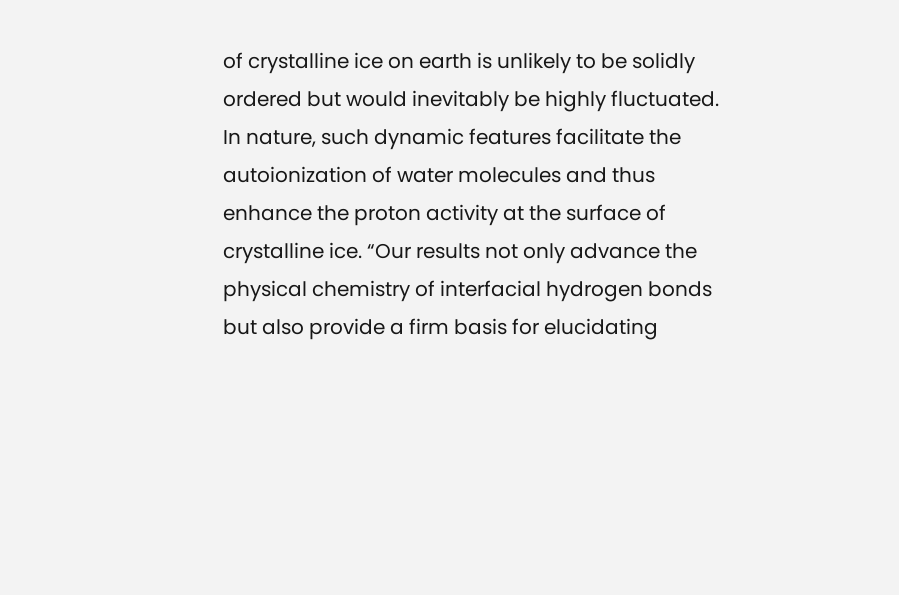of crystalline ice on earth is unlikely to be solidly ordered but would inevitably be highly fluctuated. In nature, such dynamic features facilitate the autoionization of water molecules and thus enhance the proton activity at the surface of crystalline ice. “Our results not only advance the physical chemistry of interfacial hydrogen bonds but also provide a firm basis for elucidating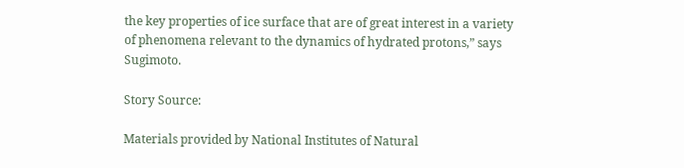the key properties of ice surface that are of great interest in a variety of phenomena relevant to the dynamics of hydrated protons,” says Sugimoto.

Story Source:

Materials provided by National Institutes of Natural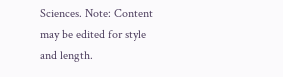Sciences. Note: Content may be edited for style and length.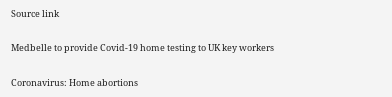Source link

Medbelle to provide Covid-19 home testing to UK key workers

Coronavirus: Home abortions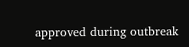approved during outbreak